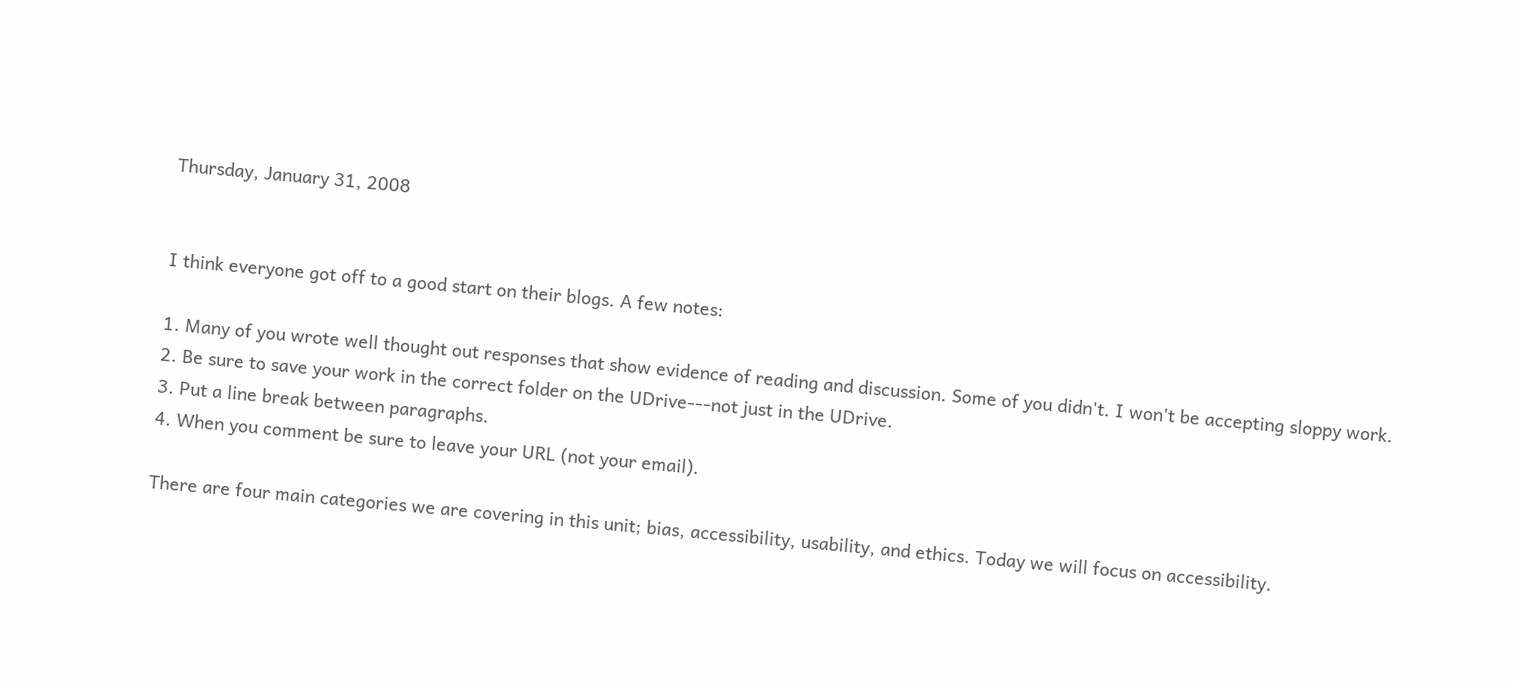Thursday, January 31, 2008


I think everyone got off to a good start on their blogs. A few notes:

1. Many of you wrote well thought out responses that show evidence of reading and discussion. Some of you didn't. I won't be accepting sloppy work.
2. Be sure to save your work in the correct folder on the UDrive---not just in the UDrive.
3. Put a line break between paragraphs.
4. When you comment be sure to leave your URL (not your email).

There are four main categories we are covering in this unit; bias, accessibility, usability, and ethics. Today we will focus on accessibility.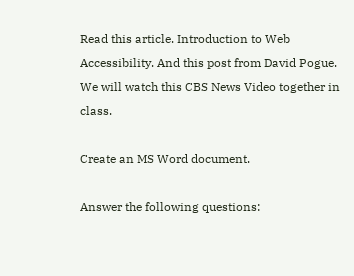Read this article. Introduction to Web Accessibility. And this post from David Pogue. We will watch this CBS News Video together in class.

Create an MS Word document.

Answer the following questions: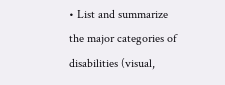• List and summarize the major categories of disabilities (visual,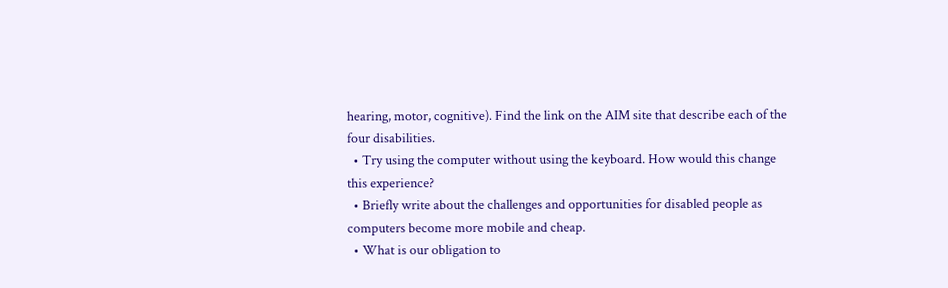hearing, motor, cognitive). Find the link on the AIM site that describe each of the four disabilities.
  • Try using the computer without using the keyboard. How would this change this experience?
  • Briefly write about the challenges and opportunities for disabled people as computers become more mobile and cheap.
  • What is our obligation to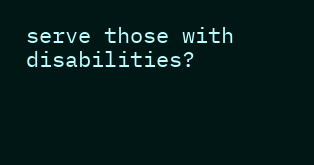serve those with disabilities?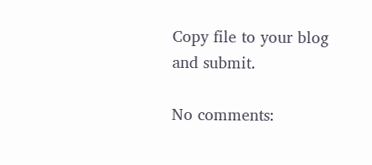Copy file to your blog and submit.

No comments: